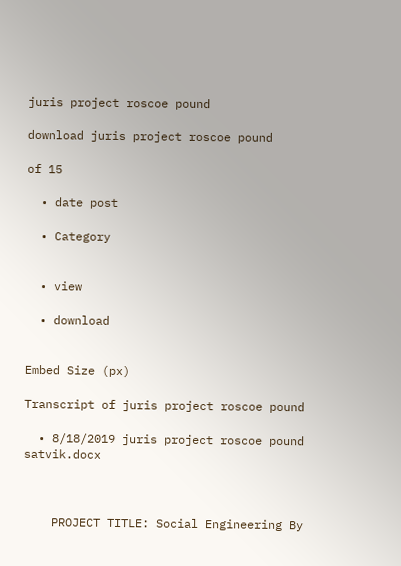juris project roscoe pound

download juris project roscoe pound

of 15

  • date post

  • Category


  • view

  • download


Embed Size (px)

Transcript of juris project roscoe pound

  • 8/18/2019 juris project roscoe pound satvik.docx



    PROJECT TITLE: Social Engineering By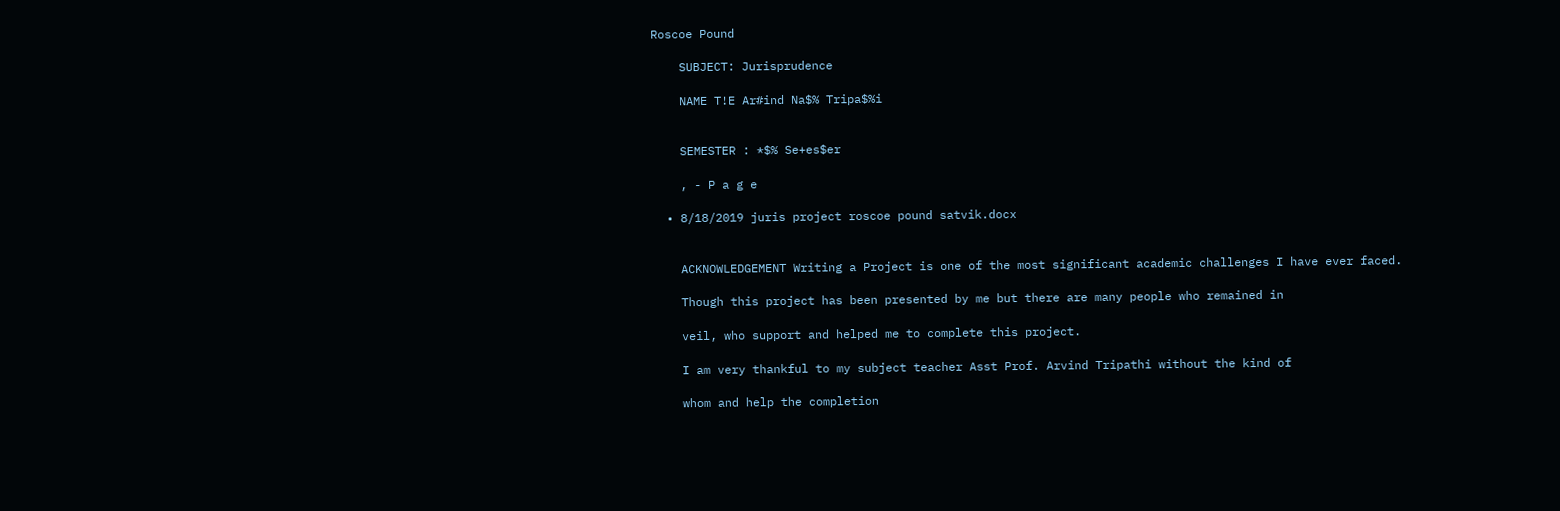Roscoe Pound

    SUBJECT: Jurisprudence

    NAME T!E Ar#ind Na$% Tripa$%i


    SEMESTER : *$% Se+es$er

    , - P a g e

  • 8/18/2019 juris project roscoe pound satvik.docx


    ACKNOWLEDGEMENT Writing a Project is one of the most significant academic challenges I have ever faced.

    Though this project has been presented by me but there are many people who remained in

    veil, who support and helped me to complete this project.

    I am very thankful to my subject teacher Asst Prof. Arvind Tripathi without the kind of

    whom and help the completion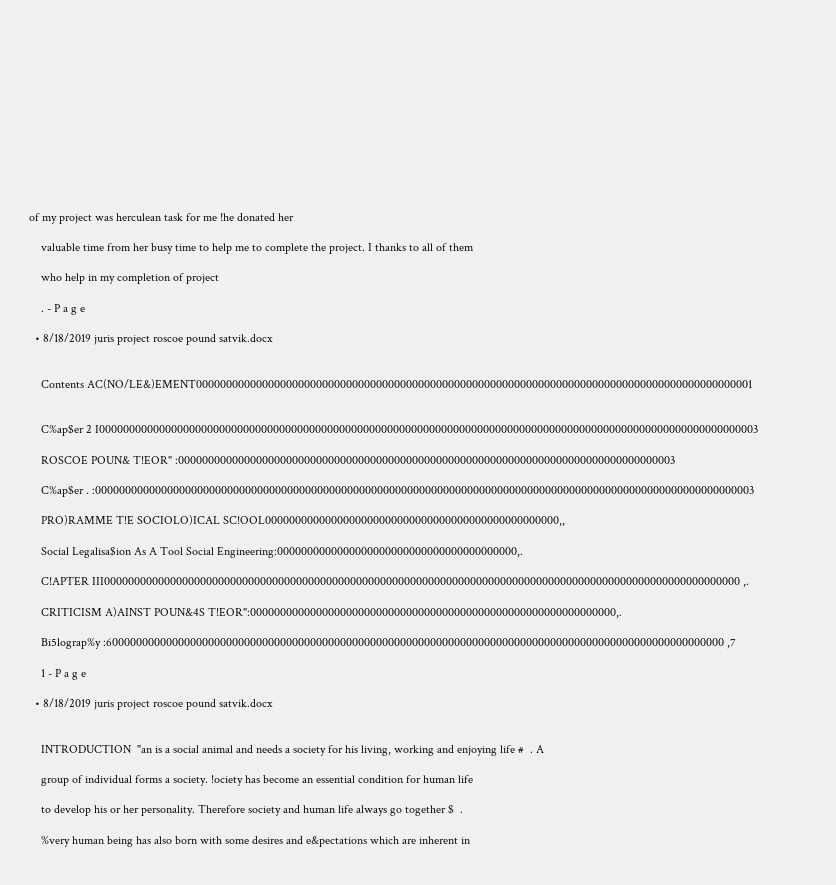of my project was herculean task for me !he donated her

    valuable time from her busy time to help me to complete the project. I thanks to all of them

    who help in my completion of project

    . - P a g e

  • 8/18/2019 juris project roscoe pound satvik.docx


    Contents AC(NO/LE&)EMENT000000000000000000000000000000000000000000000000000000000000000000000000000000000000000000001


    C%ap$er 2 I00000000000000000000000000000000000000000000000000000000000000000000000000000000000000000000000000000000000003

    ROSCOE POUN& T!EOR" :00000000000000000000000000000000000000000000000000000000000000000000000000000000003

    C%ap$er . :00000000000000000000000000000000000000000000000000000000000000000000000000000000000000000000000000000000000003

    PRO)RAMME T!E SOCIOLO)ICAL SC!OOL0000000000000000000000000000000000000000000000000,,

    Social Legalisa$ion As A Tool Social Engineering:0000000000000000000000000000000000000000,.

    C!APTER III0000000000000000000000000000000000000000000000000000000000000000000000000000000000000000000000000000000000 ,.

    CRITICISM A)AINST POUN&4S T!EOR":0000000000000000000000000000000000000000000000000000000000000,.

    Bi5lograp%y :6000000000000000000000000000000000000000000000000000000000000000000000000000000000000000000000000000000 ,7

    1 - P a g e

  • 8/18/2019 juris project roscoe pound satvik.docx


    INTRODUCTION  "an is a social animal and needs a society for his living, working and enjoying life #  . A

    group of individual forms a society. !ociety has become an essential condition for human life

    to develop his or her personality. Therefore society and human life always go together $  .

    %very human being has also born with some desires and e&pectations which are inherent in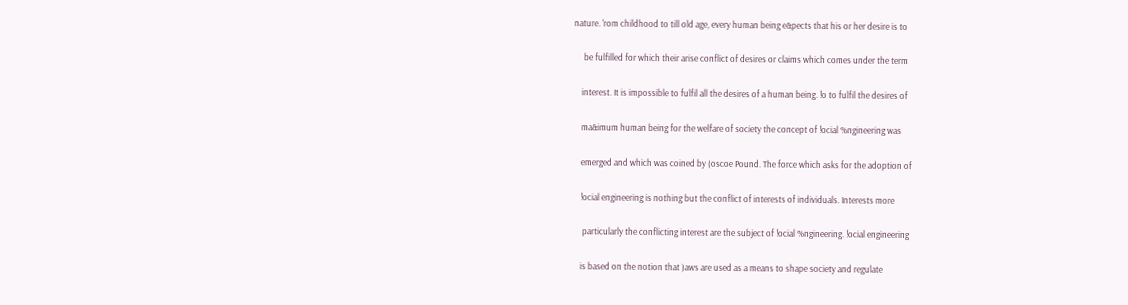nature. 'rom childhood to till old age, every human being e&pects that his or her desire is to

     be fulfilled for which their arise conflict of desires or claims which comes under the term

    interest. It is impossible to fulfil all the desires of a human being. !o to fulfil the desires of

    ma&imum human being for the welfare of society the concept of !ocial %ngineering was

    emerged and which was coined by (oscoe Pound. The force which asks for the adoption of

    !ocial engineering is nothing but the conflict of interests of individuals. Interests more

     particularly the conflicting interest are the subject of !ocial %ngineering. !ocial engineering

    is based on the notion that )aws are used as a means to shape society and regulate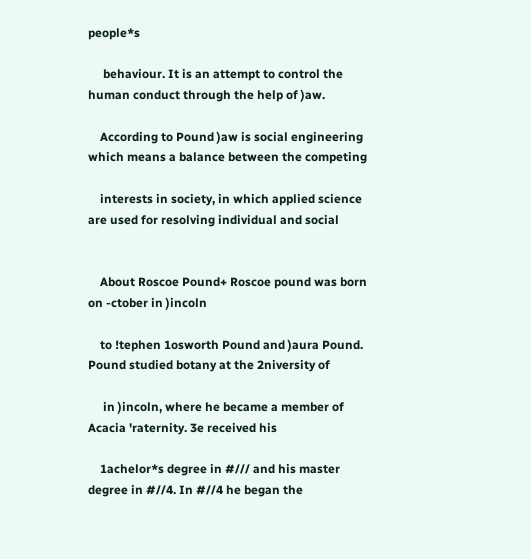people*s

     behaviour. It is an attempt to control the human conduct through the help of )aw.

    According to Pound )aw is social engineering which means a balance between the competing

    interests in society, in which applied science are used for resolving individual and social


    About Roscoe Pound+ Roscoe pound was born on -ctober in )incoln

    to !tephen 1osworth Pound and )aura Pound. Pound studied botany at the 2niversity of

     in )incoln, where he became a member of Acacia 'raternity. 3e received his

    1achelor*s degree in #/// and his master degree in #//4. In #//4 he began the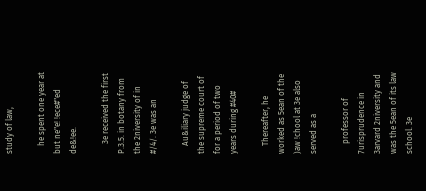study of law,

    he spent one year at but ne"e! !ece#"ed de&!ee.

     3e received the first P.3.5. in botany from the 2niversity of in #/4/. 3e was an

    Au&iliary judge of the supreme court of for a period of two years during #40#

    Thereafter, he worked as 5ean of the )aw !chool at 3e also served as a

     professor of 7urisprudence in 3arvard 2niversity and was the 5ean of its law school. 3e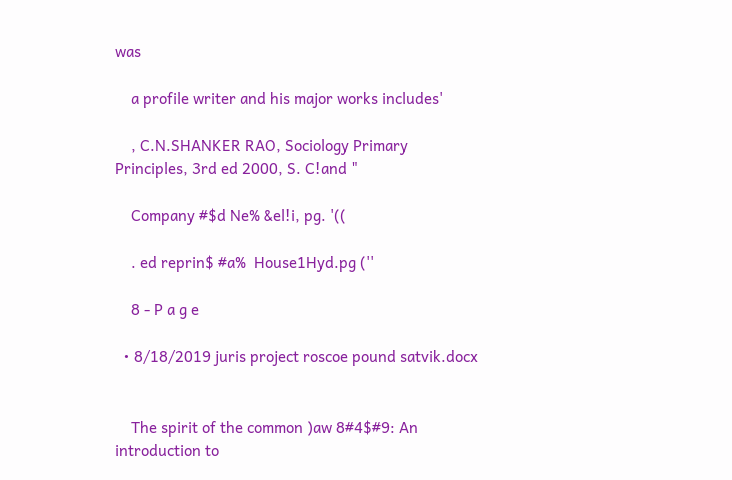was

    a profile writer and his major works includes'

    , C.N.SHANKER RAO, Sociology Primary Principles, 3rd ed 2000, S. C!and "

    Company #$d Ne% &el!i, pg. '((

    . ed reprin$ #a%  House1Hyd.pg (''

    8 - P a g e

  • 8/18/2019 juris project roscoe pound satvik.docx


    The spirit of the common )aw 8#4$#9: An introduction to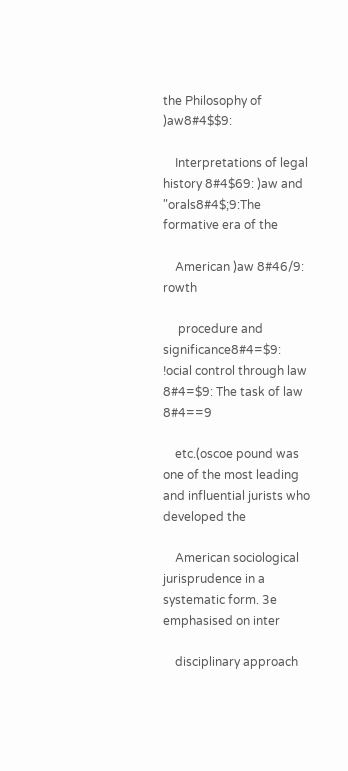the Philosophy of )aw8#4$$9:

    Interpretations of legal history 8#4$69: )aw and "orals8#4$;9:The formative era of the

    American )aw 8#46/9: rowth

     procedure and significance8#4=$9: !ocial control through law 8#4=$9: The task of law 8#4==9

    etc.(oscoe pound was one of the most leading and influential jurists who developed the

    American sociological jurisprudence in a systematic form. 3e emphasised on inter

    disciplinary approach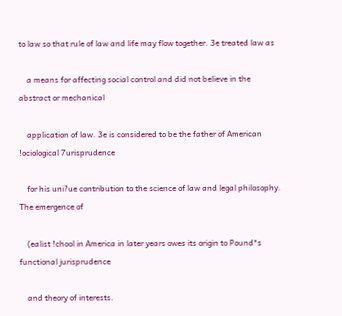to law so that rule of law and life may flow together. 3e treated law as

    a means for affecting social control and did not believe in the abstract or mechanical

    application of law. 3e is considered to be the father of American !ociological 7urisprudence

    for his uni?ue contribution to the science of law and legal philosophy. The emergence of

    (ealist !chool in America in later years owes its origin to Pound*s functional jurisprudence

    and theory of interests.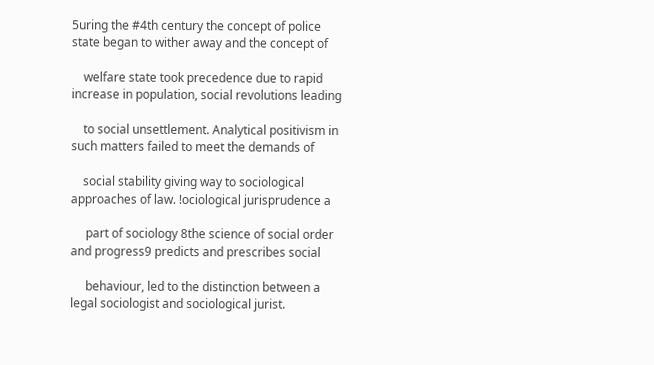5uring the #4th century the concept of police state began to wither away and the concept of

    welfare state took precedence due to rapid increase in population, social revolutions leading

    to social unsettlement. Analytical positivism in such matters failed to meet the demands of

    social stability giving way to sociological approaches of law. !ociological jurisprudence a

     part of sociology 8the science of social order and progress9 predicts and prescribes social

     behaviour, led to the distinction between a legal sociologist and sociological jurist.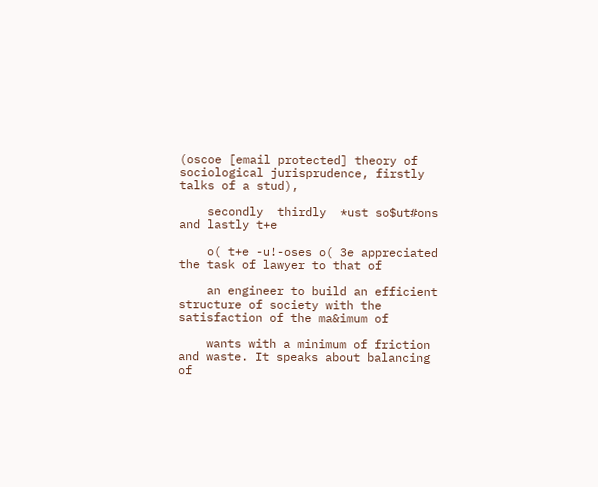(oscoe [email protected] theory of sociological jurisprudence, firstly talks of a stud),

    secondly  thirdly  *ust so$ut#ons and lastly t+e

    o( t+e -u!-oses o( 3e appreciated the task of lawyer to that of

    an engineer to build an efficient structure of society with the satisfaction of the ma&imum of

    wants with a minimum of friction and waste. It speaks about balancing of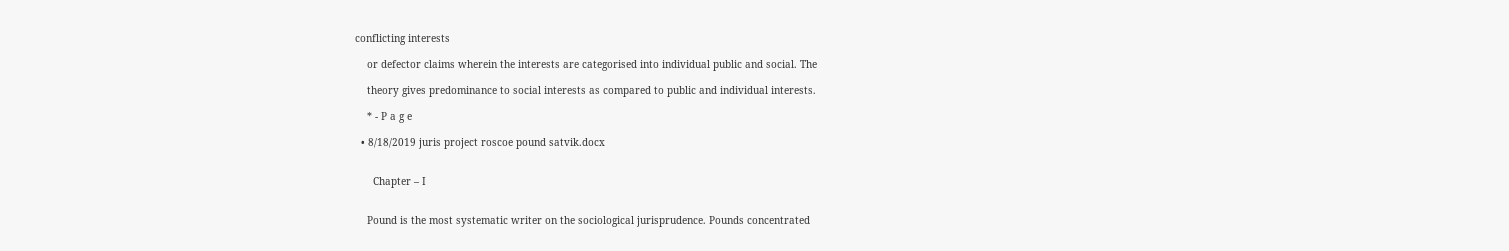conflicting interests

    or defector claims wherein the interests are categorised into individual public and social. The

    theory gives predominance to social interests as compared to public and individual interests.

    * - P a g e

  • 8/18/2019 juris project roscoe pound satvik.docx


      Chapter – I


    Pound is the most systematic writer on the sociological jurisprudence. Pounds concentrated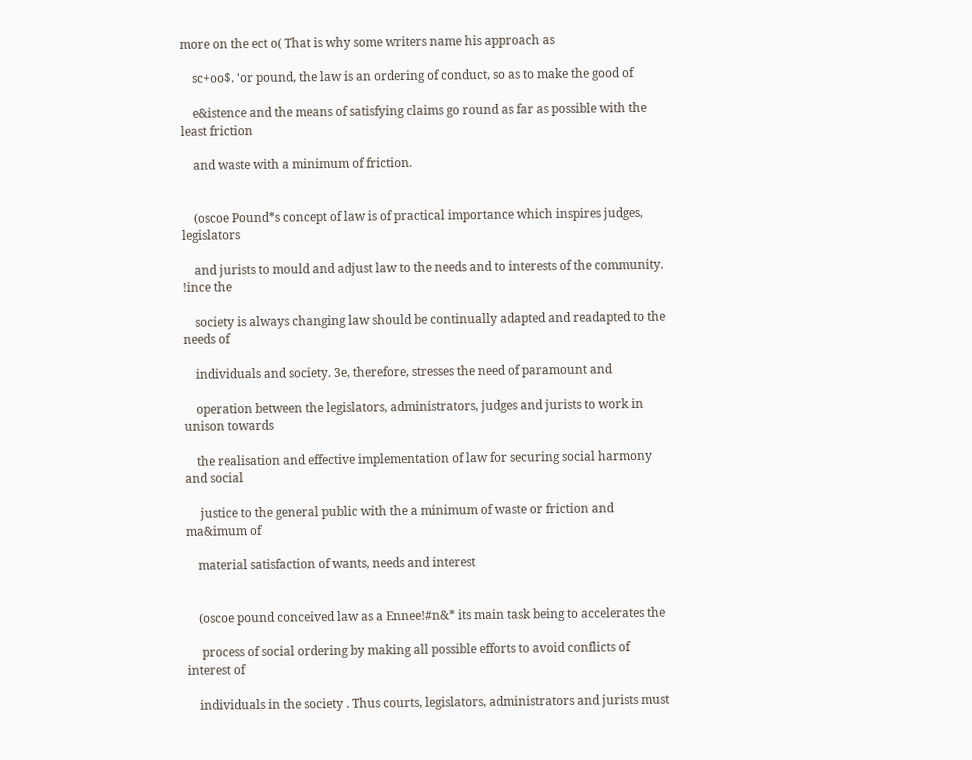more on the ect o( That is why some writers name his approach as

    sc+oo$. 'or pound, the law is an ordering of conduct, so as to make the good of

    e&istence and the means of satisfying claims go round as far as possible with the least friction

    and waste with a minimum of friction.


    (oscoe Pound*s concept of law is of practical importance which inspires judges, legislators

    and jurists to mould and adjust law to the needs and to interests of the community. !ince the

    society is always changing law should be continually adapted and readapted to the needs of

    individuals and society. 3e, therefore, stresses the need of paramount and

    operation between the legislators, administrators, judges and jurists to work in unison towards

    the realisation and effective implementation of law for securing social harmony and social

     justice to the general public with the a minimum of waste or friction and ma&imum of

    material satisfaction of wants, needs and interest


    (oscoe pound conceived law as a Ennee!#n&* its main task being to accelerates the

     process of social ordering by making all possible efforts to avoid conflicts of interest of

    individuals in the society . Thus courts, legislators, administrators and jurists must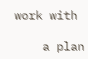work with

    a plan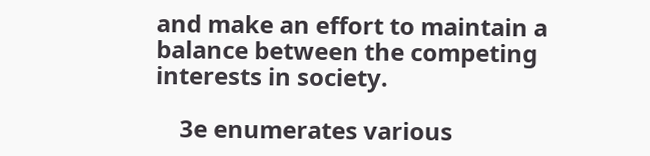and make an effort to maintain a balance between the competing interests in society.

    3e enumerates various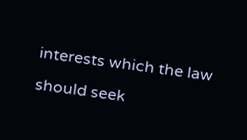interests which the law should seek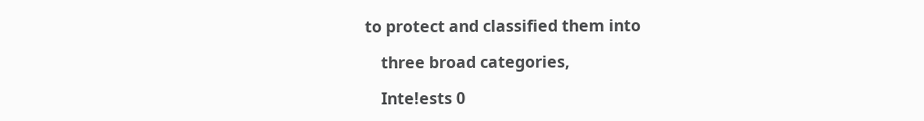to protect and classified them into

    three broad categories,

    Inte!ests 0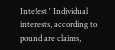Inte!est ' Individual interests, according to pound are claims,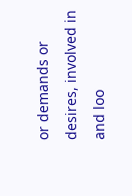or demands or desires, involved in and loo